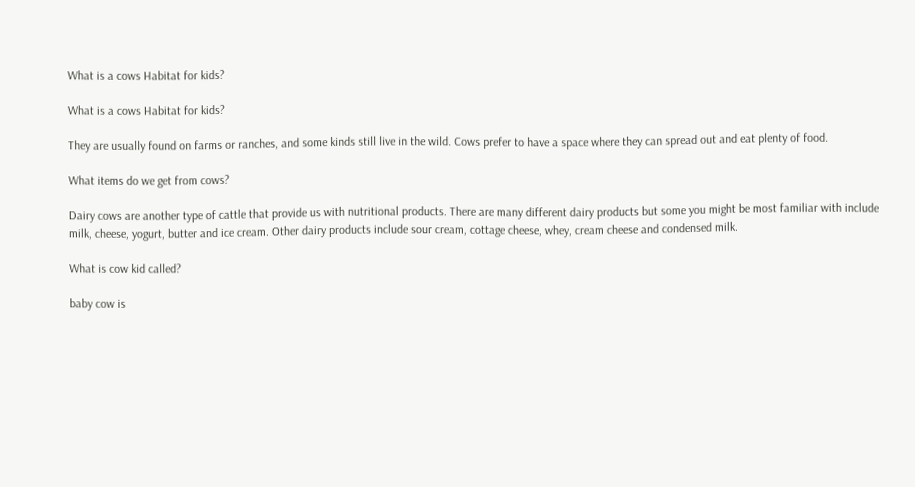What is a cows Habitat for kids?

What is a cows Habitat for kids?

They are usually found on farms or ranches, and some kinds still live in the wild. Cows prefer to have a space where they can spread out and eat plenty of food.

What items do we get from cows?

Dairy cows are another type of cattle that provide us with nutritional products. There are many different dairy products but some you might be most familiar with include milk, cheese, yogurt, butter and ice cream. Other dairy products include sour cream, cottage cheese, whey, cream cheese and condensed milk.

What is cow kid called?

baby cow is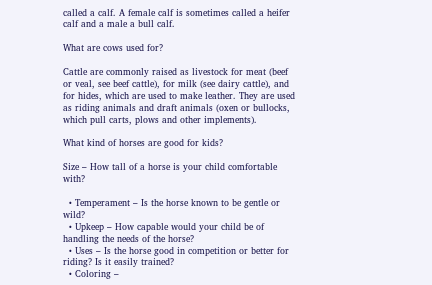called a calf. A female calf is sometimes called a heifer calf and a male a bull calf.

What are cows used for?

Cattle are commonly raised as livestock for meat (beef or veal, see beef cattle), for milk (see dairy cattle), and for hides, which are used to make leather. They are used as riding animals and draft animals (oxen or bullocks, which pull carts, plows and other implements).

What kind of horses are good for kids?

Size – How tall of a horse is your child comfortable with?

  • Temperament – Is the horse known to be gentle or wild?
  • Upkeep – How capable would your child be of handling the needs of the horse?
  • Uses – Is the horse good in competition or better for riding? Is it easily trained?
  • Coloring –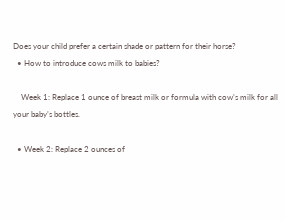Does your child prefer a certain shade or pattern for their horse?
  • How to introduce cows milk to babies?

    Week 1: Replace 1 ounce of breast milk or formula with cow’s milk for all your baby’s bottles.

  • Week 2: Replace 2 ounces of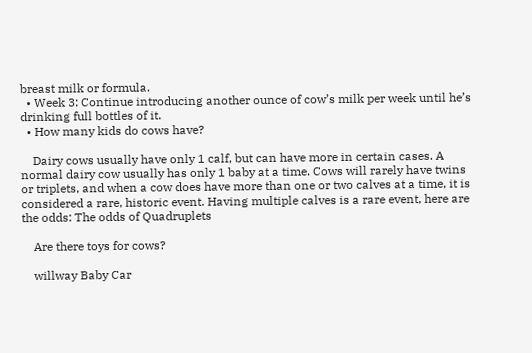breast milk or formula.
  • Week 3: Continue introducing another ounce of cow’s milk per week until he’s drinking full bottles of it.
  • How many kids do cows have?

    Dairy cows usually have only 1 calf, but can have more in certain cases. A normal dairy cow usually has only 1 baby at a time. Cows will rarely have twins or triplets, and when a cow does have more than one or two calves at a time, it is considered a rare, historic event. Having multiple calves is a rare event, here are the odds: The odds of Quadruplets

    Are there toys for cows?

    willway Baby Car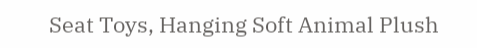Seat Toys, Hanging Soft Animal Plush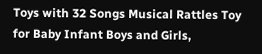Toys with 32 Songs Musical Rattles Toy for Baby Infant Boys and Girls,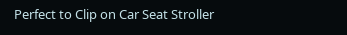Perfect to Clip on Car Seat Stroller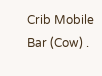Crib Mobile Bar (Cow) .